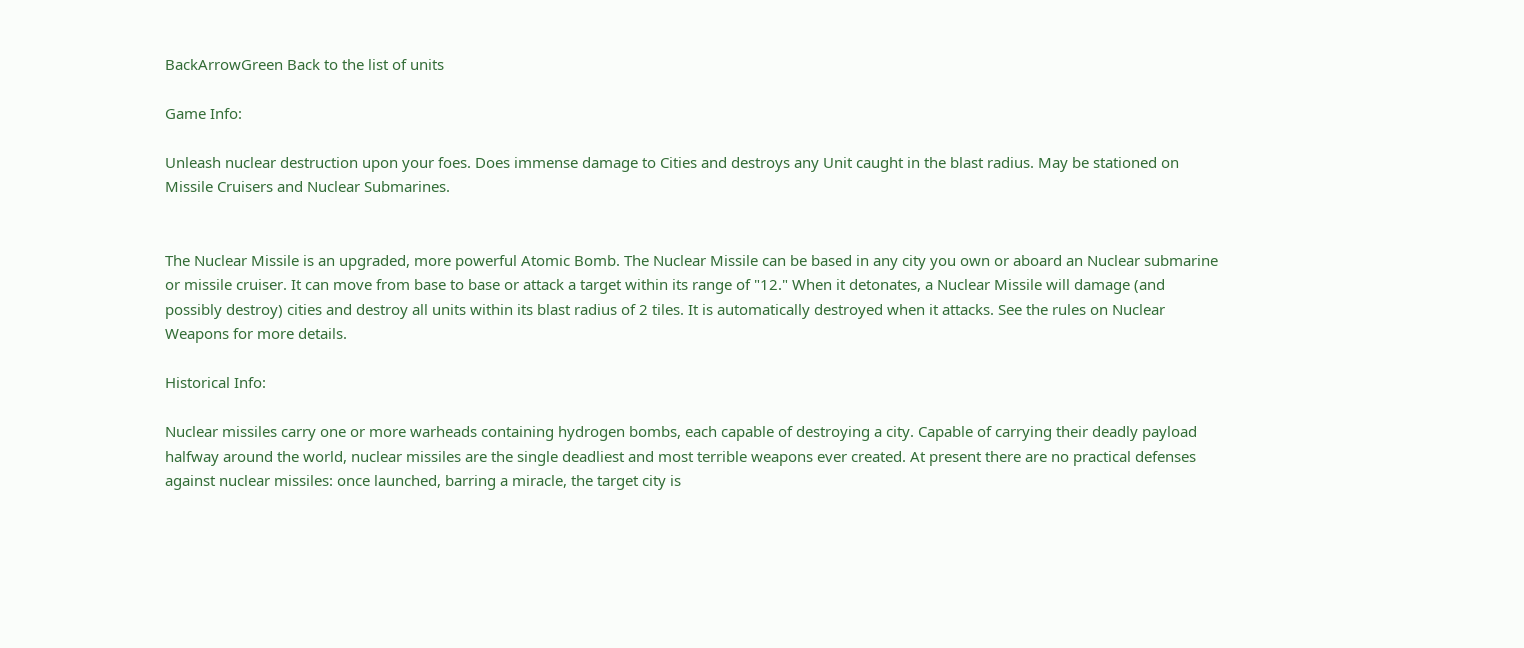BackArrowGreen Back to the list of units

Game Info:

Unleash nuclear destruction upon your foes. Does immense damage to Cities and destroys any Unit caught in the blast radius. May be stationed on Missile Cruisers and Nuclear Submarines.


The Nuclear Missile is an upgraded, more powerful Atomic Bomb. The Nuclear Missile can be based in any city you own or aboard an Nuclear submarine or missile cruiser. It can move from base to base or attack a target within its range of "12." When it detonates, a Nuclear Missile will damage (and possibly destroy) cities and destroy all units within its blast radius of 2 tiles. It is automatically destroyed when it attacks. See the rules on Nuclear Weapons for more details.

Historical Info:

Nuclear missiles carry one or more warheads containing hydrogen bombs, each capable of destroying a city. Capable of carrying their deadly payload halfway around the world, nuclear missiles are the single deadliest and most terrible weapons ever created. At present there are no practical defenses against nuclear missiles: once launched, barring a miracle, the target city is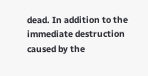dead. In addition to the immediate destruction caused by the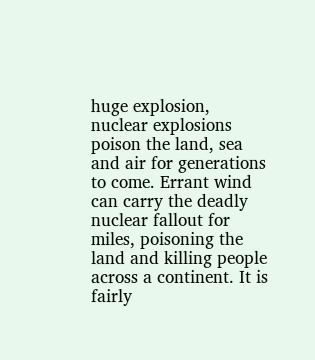huge explosion, nuclear explosions poison the land, sea and air for generations to come. Errant wind can carry the deadly nuclear fallout for miles, poisoning the land and killing people across a continent. It is fairly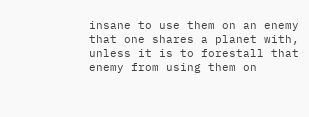insane to use them on an enemy that one shares a planet with, unless it is to forestall that enemy from using them on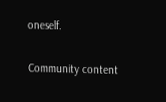oneself.

Community content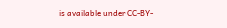is available under CC-BY-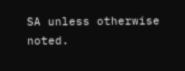SA unless otherwise noted.